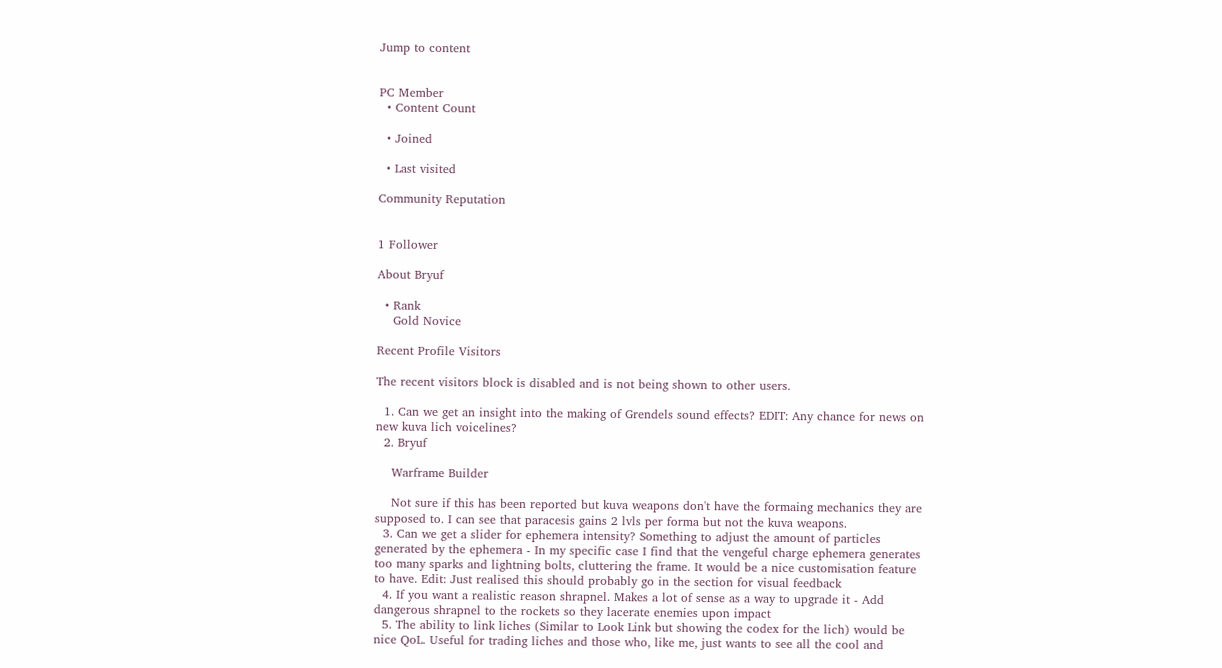Jump to content


PC Member
  • Content Count

  • Joined

  • Last visited

Community Reputation


1 Follower

About Bryuf

  • Rank
    Gold Novice

Recent Profile Visitors

The recent visitors block is disabled and is not being shown to other users.

  1. Can we get an insight into the making of Grendels sound effects? EDIT: Any chance for news on new kuva lich voicelines?
  2. Bryuf

    Warframe Builder

    Not sure if this has been reported but kuva weapons don't have the formaing mechanics they are supposed to. I can see that paracesis gains 2 lvls per forma but not the kuva weapons.
  3. Can we get a slider for ephemera intensity? Something to adjust the amount of particles generated by the ephemera - In my specific case I find that the vengeful charge ephemera generates too many sparks and lightning bolts, cluttering the frame. It would be a nice customisation feature to have. Edit: Just realised this should probably go in the section for visual feedback
  4. If you want a realistic reason shrapnel. Makes a lot of sense as a way to upgrade it - Add dangerous shrapnel to the rockets so they lacerate enemies upon impact
  5. The ability to link liches (Similar to Look Link but showing the codex for the lich) would be nice QoL. Useful for trading liches and those who, like me, just wants to see all the cool and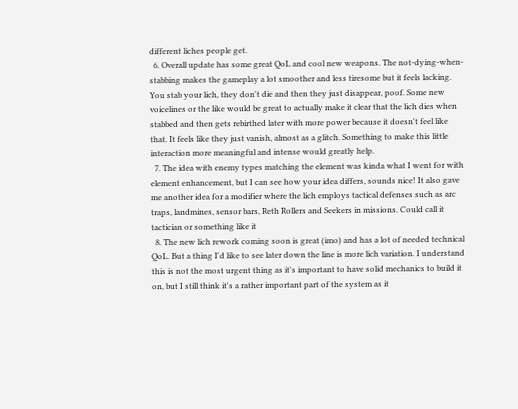different liches people get.
  6. Overall update has some great QoL and cool new weapons. The not-dying-when-stabbing makes the gameplay a lot smoother and less tiresome but it feels lacking. You stab your lich, they don't die and then they just disappear, poof. Some new voicelines or the like would be great to actually make it clear that the lich dies when stabbed and then gets rebirthed later with more power because it doesn't feel like that. It feels like they just vanish, almost as a glitch. Something to make this little interaction more meaningful and intense would greatly help.
  7. The idea with enemy types matching the element was kinda what I went for with element enhancement, but I can see how your idea differs, sounds nice! It also gave me another idea for a modifier where the lich employs tactical defenses such as arc traps, landmines, sensor bars, Reth Rollers and Seekers in missions. Could call it tactician or something like it
  8. The new lich rework coming soon is great (imo) and has a lot of needed technical QoL. But a thing I'd like to see later down the line is more lich variation. I understand this is not the most urgent thing as it's important to have solid mechanics to build it on, but I still think it's a rather important part of the system as it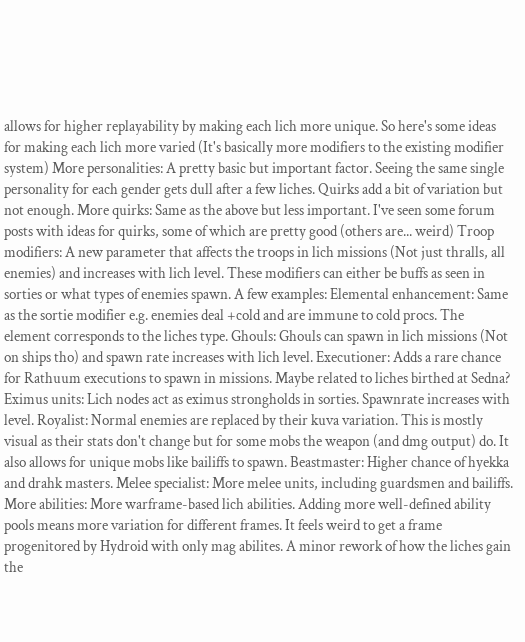allows for higher replayability by making each lich more unique. So here's some ideas for making each lich more varied (It's basically more modifiers to the existing modifier system) More personalities: A pretty basic but important factor. Seeing the same single personality for each gender gets dull after a few liches. Quirks add a bit of variation but not enough. More quirks: Same as the above but less important. I've seen some forum posts with ideas for quirks, some of which are pretty good (others are... weird) Troop modifiers: A new parameter that affects the troops in lich missions (Not just thralls, all enemies) and increases with lich level. These modifiers can either be buffs as seen in sorties or what types of enemies spawn. A few examples: Elemental enhancement: Same as the sortie modifier e.g. enemies deal +cold and are immune to cold procs. The element corresponds to the liches type. Ghouls: Ghouls can spawn in lich missions (Not on ships tho) and spawn rate increases with lich level. Executioner: Adds a rare chance for Rathuum executions to spawn in missions. Maybe related to liches birthed at Sedna? Eximus units: Lich nodes act as eximus strongholds in sorties. Spawnrate increases with level. Royalist: Normal enemies are replaced by their kuva variation. This is mostly visual as their stats don't change but for some mobs the weapon (and dmg output) do. It also allows for unique mobs like bailiffs to spawn. Beastmaster: Higher chance of hyekka and drahk masters. Melee specialist: More melee units, including guardsmen and bailiffs. More abilities: More warframe-based lich abilities. Adding more well-defined ability pools means more variation for different frames. It feels weird to get a frame progenitored by Hydroid with only mag abilites. A minor rework of how the liches gain the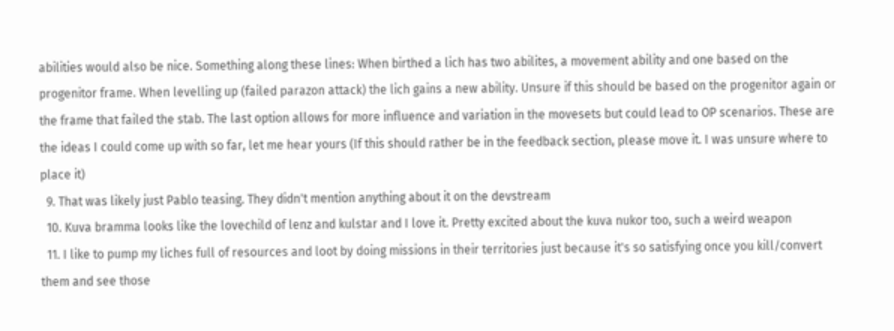abilities would also be nice. Something along these lines: When birthed a lich has two abilites, a movement ability and one based on the progenitor frame. When levelling up (failed parazon attack) the lich gains a new ability. Unsure if this should be based on the progenitor again or the frame that failed the stab. The last option allows for more influence and variation in the movesets but could lead to OP scenarios. These are the ideas I could come up with so far, let me hear yours (If this should rather be in the feedback section, please move it. I was unsure where to place it)
  9. That was likely just Pablo teasing. They didn't mention anything about it on the devstream
  10. Kuva bramma looks like the lovechild of lenz and kulstar and I love it. Pretty excited about the kuva nukor too, such a weird weapon
  11. I like to pump my liches full of resources and loot by doing missions in their territories just because it's so satisfying once you kill/convert them and see those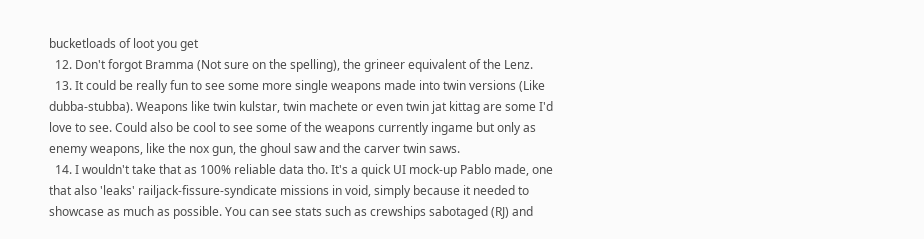bucketloads of loot you get
  12. Don't forgot Bramma (Not sure on the spelling), the grineer equivalent of the Lenz.
  13. It could be really fun to see some more single weapons made into twin versions (Like dubba-stubba). Weapons like twin kulstar, twin machete or even twin jat kittag are some I'd love to see. Could also be cool to see some of the weapons currently ingame but only as enemy weapons, like the nox gun, the ghoul saw and the carver twin saws.
  14. I wouldn't take that as 100% reliable data tho. It's a quick UI mock-up Pablo made, one that also 'leaks' railjack-fissure-syndicate missions in void, simply because it needed to showcase as much as possible. You can see stats such as crewships sabotaged (RJ) and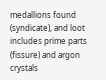medallions found (syndicate), and loot includes prime parts (fissure) and argon crystals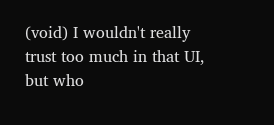(void) I wouldn't really trust too much in that UI, but who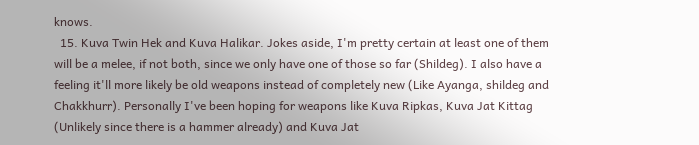knows.
  15. Kuva Twin Hek and Kuva Halikar. Jokes aside, I'm pretty certain at least one of them will be a melee, if not both, since we only have one of those so far (Shildeg). I also have a feeling it'll more likely be old weapons instead of completely new (Like Ayanga, shildeg and Chakkhurr). Personally I've been hoping for weapons like Kuva Ripkas, Kuva Jat Kittag (Unlikely since there is a hammer already) and Kuva Jat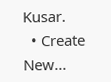Kusar.
  • Create New...